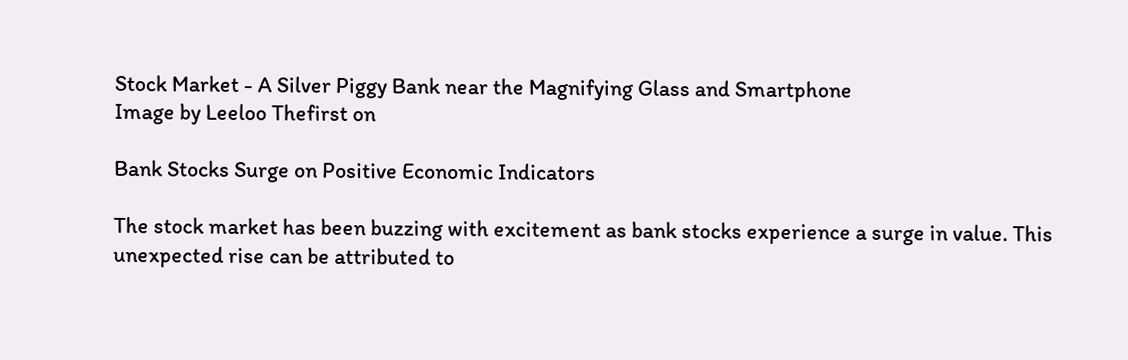Stock Market - A Silver Piggy Bank near the Magnifying Glass and Smartphone
Image by Leeloo Thefirst on

Bank Stocks Surge on Positive Economic Indicators

The stock market has been buzzing with excitement as bank stocks experience a surge in value. This unexpected rise can be attributed to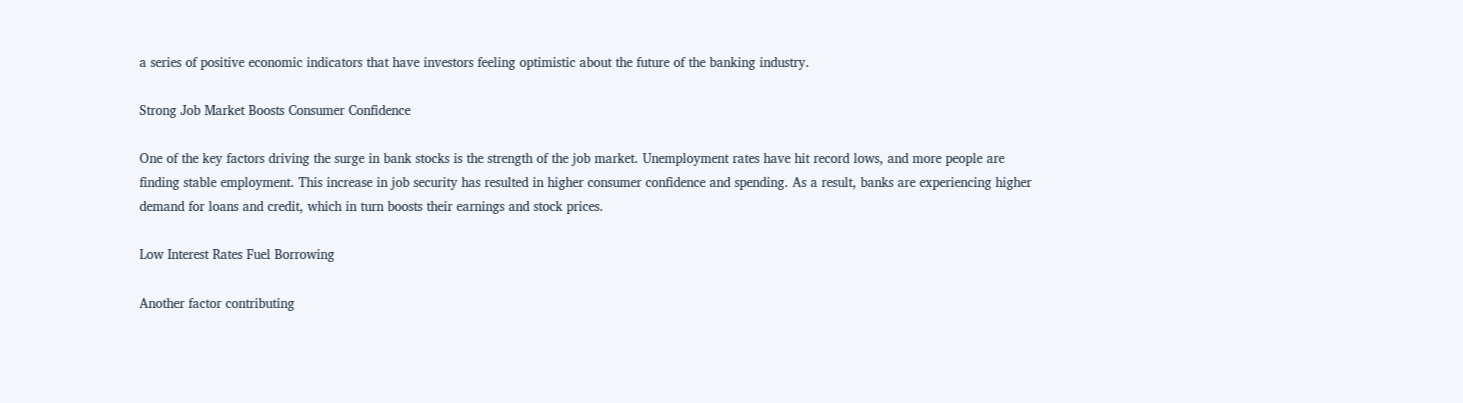a series of positive economic indicators that have investors feeling optimistic about the future of the banking industry.

Strong Job Market Boosts Consumer Confidence

One of the key factors driving the surge in bank stocks is the strength of the job market. Unemployment rates have hit record lows, and more people are finding stable employment. This increase in job security has resulted in higher consumer confidence and spending. As a result, banks are experiencing higher demand for loans and credit, which in turn boosts their earnings and stock prices.

Low Interest Rates Fuel Borrowing

Another factor contributing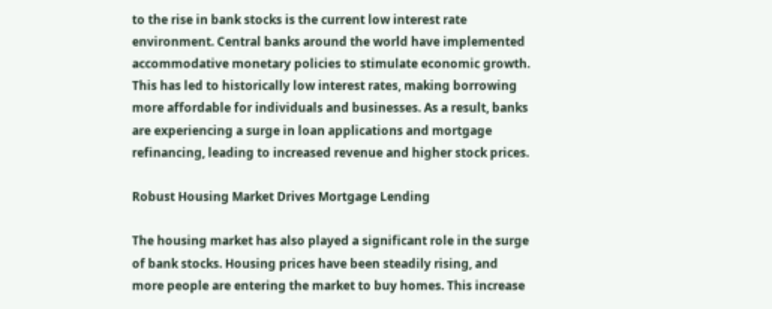to the rise in bank stocks is the current low interest rate environment. Central banks around the world have implemented accommodative monetary policies to stimulate economic growth. This has led to historically low interest rates, making borrowing more affordable for individuals and businesses. As a result, banks are experiencing a surge in loan applications and mortgage refinancing, leading to increased revenue and higher stock prices.

Robust Housing Market Drives Mortgage Lending

The housing market has also played a significant role in the surge of bank stocks. Housing prices have been steadily rising, and more people are entering the market to buy homes. This increase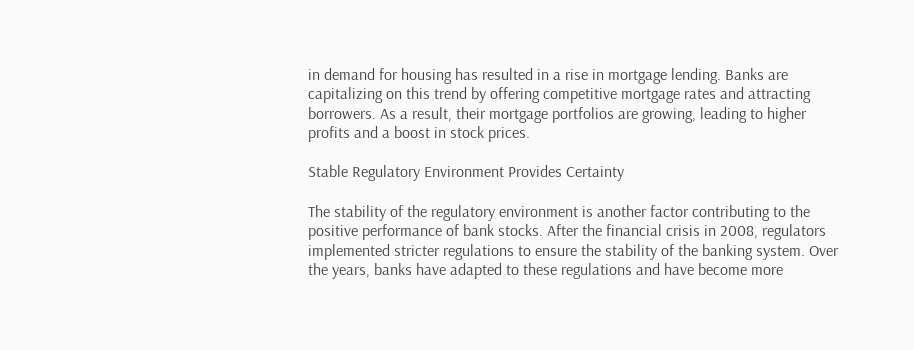in demand for housing has resulted in a rise in mortgage lending. Banks are capitalizing on this trend by offering competitive mortgage rates and attracting borrowers. As a result, their mortgage portfolios are growing, leading to higher profits and a boost in stock prices.

Stable Regulatory Environment Provides Certainty

The stability of the regulatory environment is another factor contributing to the positive performance of bank stocks. After the financial crisis in 2008, regulators implemented stricter regulations to ensure the stability of the banking system. Over the years, banks have adapted to these regulations and have become more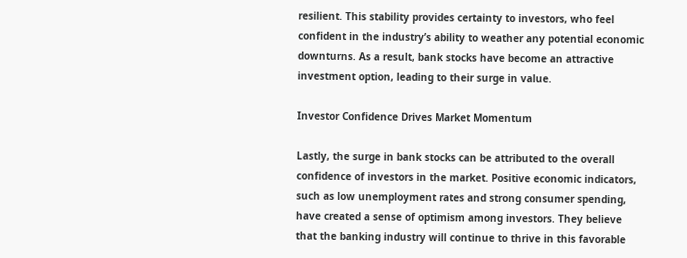resilient. This stability provides certainty to investors, who feel confident in the industry’s ability to weather any potential economic downturns. As a result, bank stocks have become an attractive investment option, leading to their surge in value.

Investor Confidence Drives Market Momentum

Lastly, the surge in bank stocks can be attributed to the overall confidence of investors in the market. Positive economic indicators, such as low unemployment rates and strong consumer spending, have created a sense of optimism among investors. They believe that the banking industry will continue to thrive in this favorable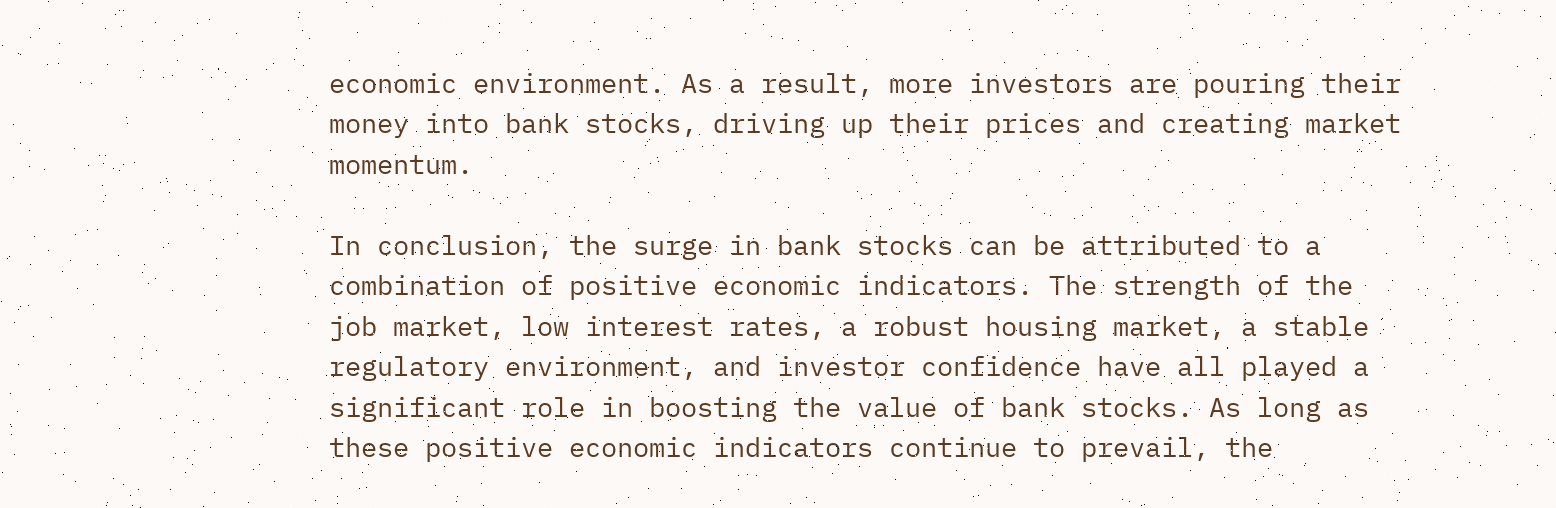economic environment. As a result, more investors are pouring their money into bank stocks, driving up their prices and creating market momentum.

In conclusion, the surge in bank stocks can be attributed to a combination of positive economic indicators. The strength of the job market, low interest rates, a robust housing market, a stable regulatory environment, and investor confidence have all played a significant role in boosting the value of bank stocks. As long as these positive economic indicators continue to prevail, the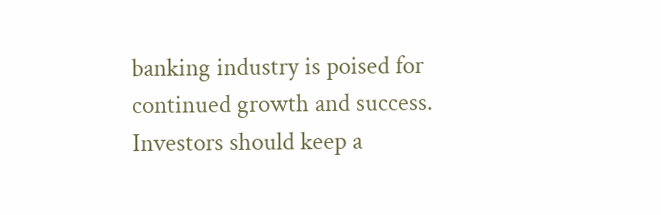banking industry is poised for continued growth and success. Investors should keep a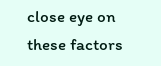close eye on these factors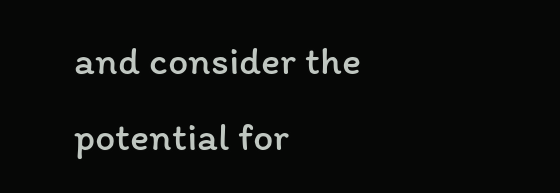and consider the potential for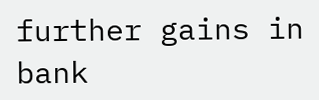further gains in bank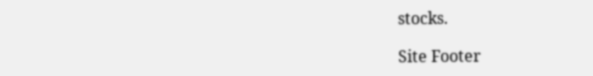stocks.

Site Footer